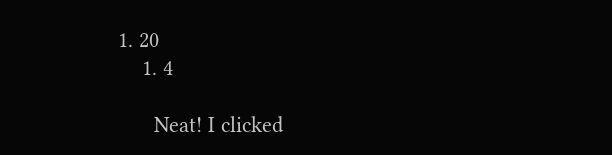1. 20
    1. 4

      Neat! I clicked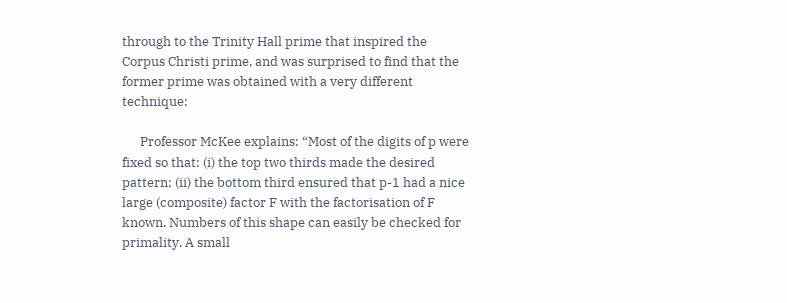through to the Trinity Hall prime that inspired the Corpus Christi prime, and was surprised to find that the former prime was obtained with a very different technique:

      Professor McKee explains: “Most of the digits of p were fixed so that: (i) the top two thirds made the desired pattern; (ii) the bottom third ensured that p-1 had a nice large (composite) factor F with the factorisation of F known. Numbers of this shape can easily be checked for primality. A small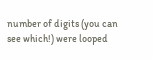number of digits (you can see which!) were looped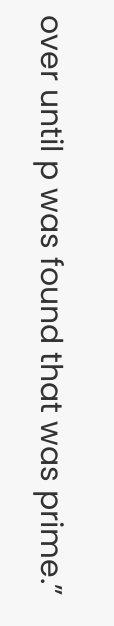over until p was found that was prime.”